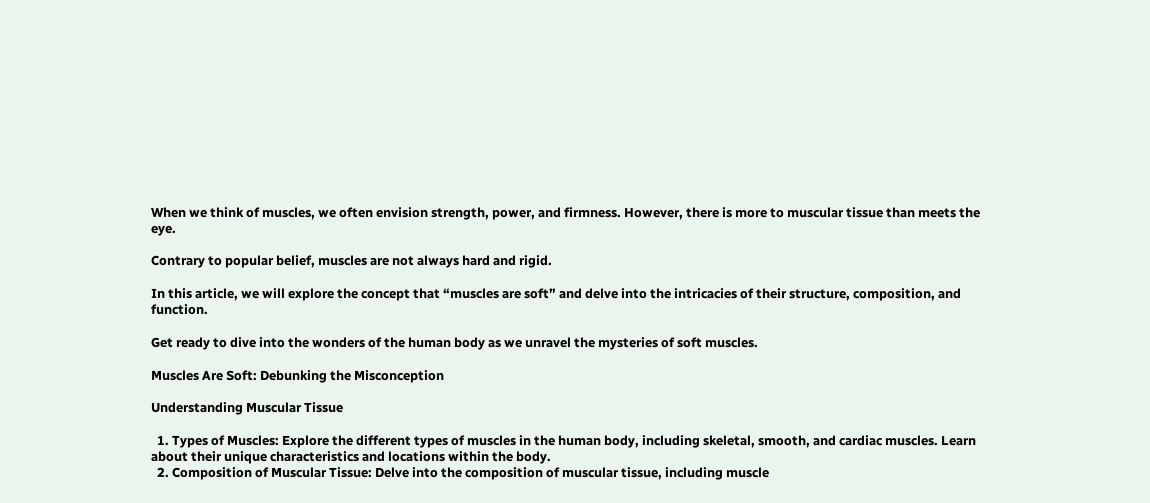When we think of muscles, we often envision strength, power, and firmness. However, there is more to muscular tissue than meets the eye.

Contrary to popular belief, muscles are not always hard and rigid.

In this article, we will explore the concept that “muscles are soft” and delve into the intricacies of their structure, composition, and function.

Get ready to dive into the wonders of the human body as we unravel the mysteries of soft muscles.

Muscles Are Soft: Debunking the Misconception

Understanding Muscular Tissue

  1. Types of Muscles: Explore the different types of muscles in the human body, including skeletal, smooth, and cardiac muscles. Learn about their unique characteristics and locations within the body.
  2. Composition of Muscular Tissue: Delve into the composition of muscular tissue, including muscle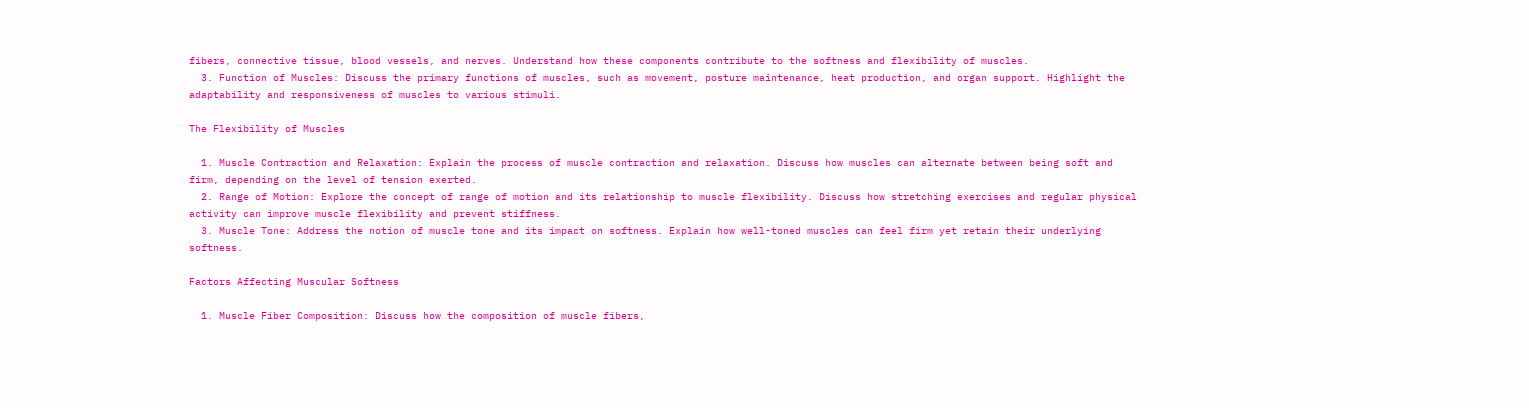fibers, connective tissue, blood vessels, and nerves. Understand how these components contribute to the softness and flexibility of muscles.
  3. Function of Muscles: Discuss the primary functions of muscles, such as movement, posture maintenance, heat production, and organ support. Highlight the adaptability and responsiveness of muscles to various stimuli.

The Flexibility of Muscles

  1. Muscle Contraction and Relaxation: Explain the process of muscle contraction and relaxation. Discuss how muscles can alternate between being soft and firm, depending on the level of tension exerted.
  2. Range of Motion: Explore the concept of range of motion and its relationship to muscle flexibility. Discuss how stretching exercises and regular physical activity can improve muscle flexibility and prevent stiffness.
  3. Muscle Tone: Address the notion of muscle tone and its impact on softness. Explain how well-toned muscles can feel firm yet retain their underlying softness.

Factors Affecting Muscular Softness

  1. Muscle Fiber Composition: Discuss how the composition of muscle fibers,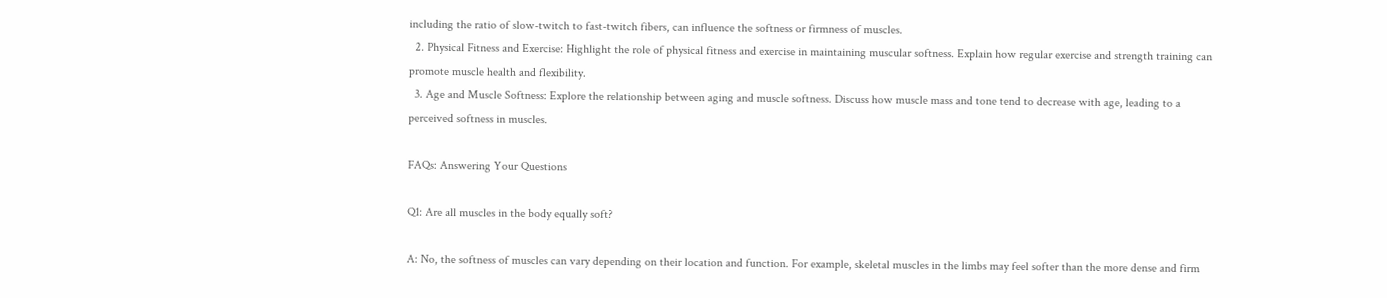including the ratio of slow-twitch to fast-twitch fibers, can influence the softness or firmness of muscles.
  2. Physical Fitness and Exercise: Highlight the role of physical fitness and exercise in maintaining muscular softness. Explain how regular exercise and strength training can promote muscle health and flexibility.
  3. Age and Muscle Softness: Explore the relationship between aging and muscle softness. Discuss how muscle mass and tone tend to decrease with age, leading to a perceived softness in muscles.

FAQs: Answering Your Questions

Q1: Are all muscles in the body equally soft?

A: No, the softness of muscles can vary depending on their location and function. For example, skeletal muscles in the limbs may feel softer than the more dense and firm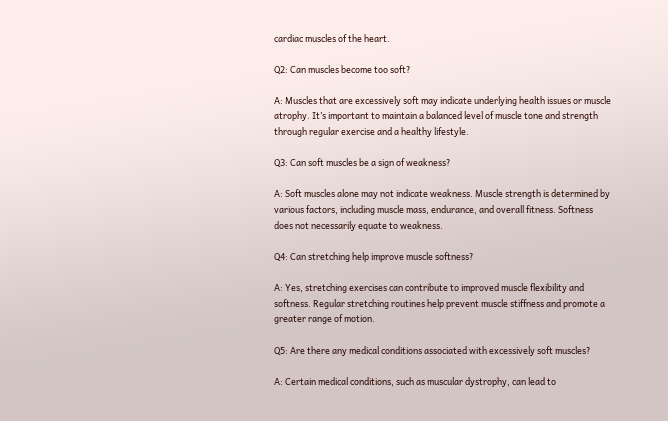cardiac muscles of the heart.

Q2: Can muscles become too soft?

A: Muscles that are excessively soft may indicate underlying health issues or muscle atrophy. It’s important to maintain a balanced level of muscle tone and strength through regular exercise and a healthy lifestyle.

Q3: Can soft muscles be a sign of weakness?

A: Soft muscles alone may not indicate weakness. Muscle strength is determined by various factors, including muscle mass, endurance, and overall fitness. Softness does not necessarily equate to weakness.

Q4: Can stretching help improve muscle softness?

A: Yes, stretching exercises can contribute to improved muscle flexibility and softness. Regular stretching routines help prevent muscle stiffness and promote a greater range of motion.

Q5: Are there any medical conditions associated with excessively soft muscles?

A: Certain medical conditions, such as muscular dystrophy, can lead to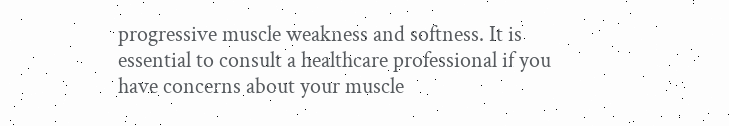progressive muscle weakness and softness. It is essential to consult a healthcare professional if you have concerns about your muscle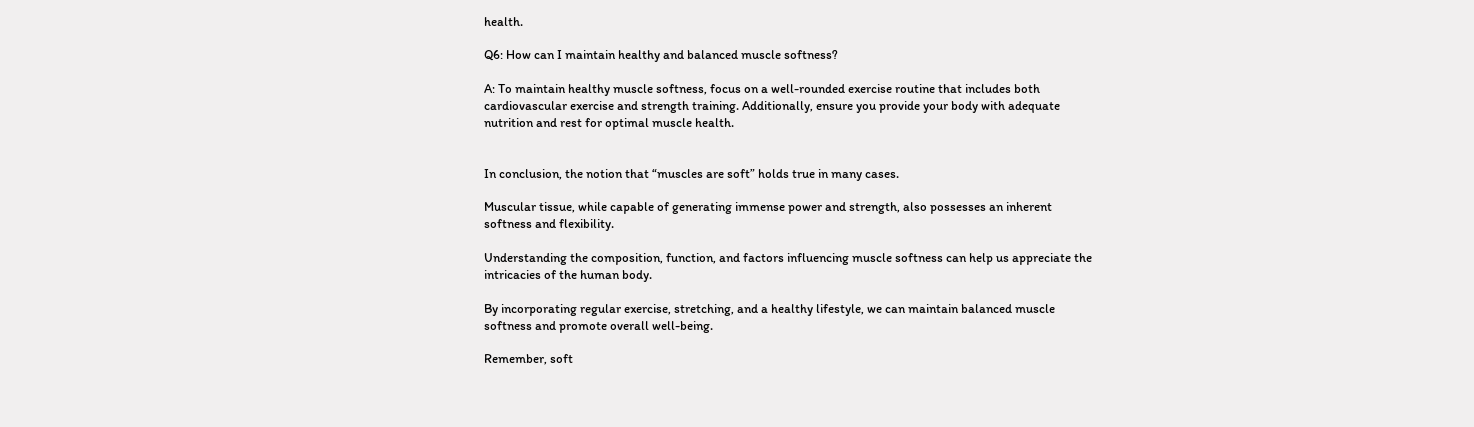health.

Q6: How can I maintain healthy and balanced muscle softness?

A: To maintain healthy muscle softness, focus on a well-rounded exercise routine that includes both cardiovascular exercise and strength training. Additionally, ensure you provide your body with adequate nutrition and rest for optimal muscle health.


In conclusion, the notion that “muscles are soft” holds true in many cases.

Muscular tissue, while capable of generating immense power and strength, also possesses an inherent softness and flexibility.

Understanding the composition, function, and factors influencing muscle softness can help us appreciate the intricacies of the human body.

By incorporating regular exercise, stretching, and a healthy lifestyle, we can maintain balanced muscle softness and promote overall well-being.

Remember, soft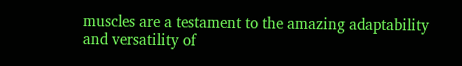muscles are a testament to the amazing adaptability and versatility of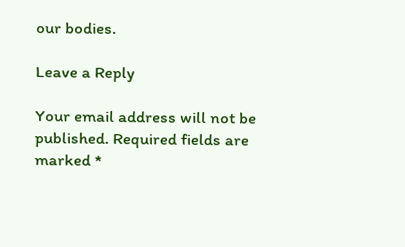our bodies.

Leave a Reply

Your email address will not be published. Required fields are marked *